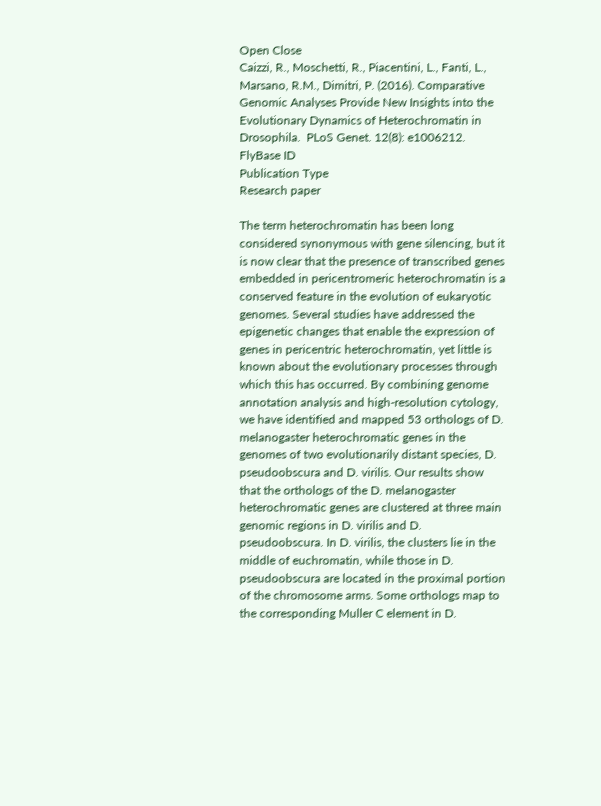Open Close
Caizzi, R., Moschetti, R., Piacentini, L., Fanti, L., Marsano, R.M., Dimitri, P. (2016). Comparative Genomic Analyses Provide New Insights into the Evolutionary Dynamics of Heterochromatin in Drosophila.  PLoS Genet. 12(8): e1006212.
FlyBase ID
Publication Type
Research paper

The term heterochromatin has been long considered synonymous with gene silencing, but it is now clear that the presence of transcribed genes embedded in pericentromeric heterochromatin is a conserved feature in the evolution of eukaryotic genomes. Several studies have addressed the epigenetic changes that enable the expression of genes in pericentric heterochromatin, yet little is known about the evolutionary processes through which this has occurred. By combining genome annotation analysis and high-resolution cytology, we have identified and mapped 53 orthologs of D. melanogaster heterochromatic genes in the genomes of two evolutionarily distant species, D. pseudoobscura and D. virilis. Our results show that the orthologs of the D. melanogaster heterochromatic genes are clustered at three main genomic regions in D. virilis and D. pseudoobscura. In D. virilis, the clusters lie in the middle of euchromatin, while those in D. pseudoobscura are located in the proximal portion of the chromosome arms. Some orthologs map to the corresponding Muller C element in D.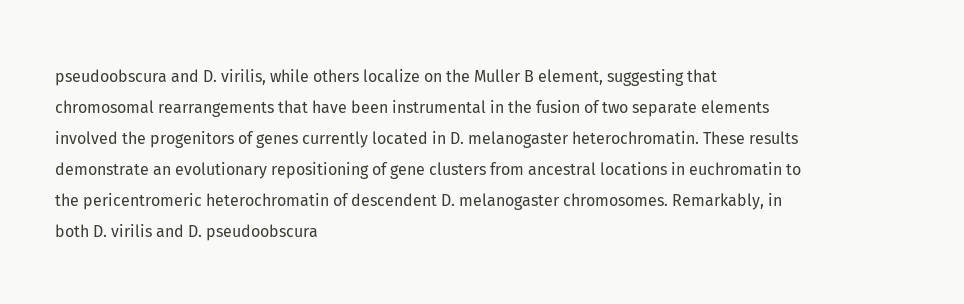pseudoobscura and D. virilis, while others localize on the Muller B element, suggesting that chromosomal rearrangements that have been instrumental in the fusion of two separate elements involved the progenitors of genes currently located in D. melanogaster heterochromatin. These results demonstrate an evolutionary repositioning of gene clusters from ancestral locations in euchromatin to the pericentromeric heterochromatin of descendent D. melanogaster chromosomes. Remarkably, in both D. virilis and D. pseudoobscura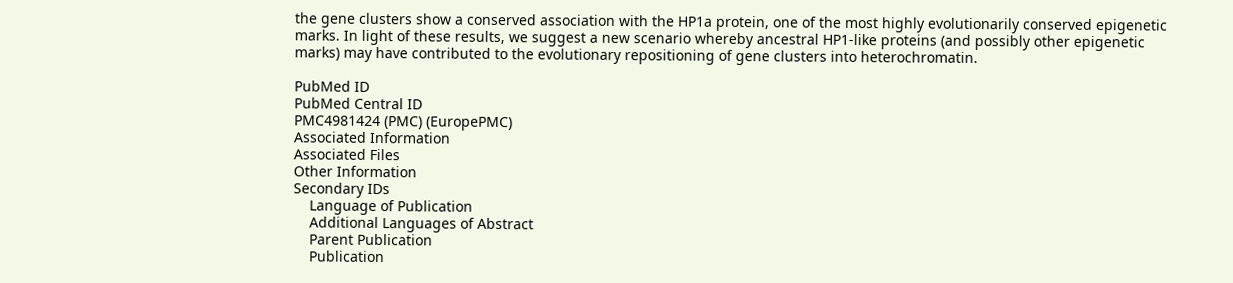the gene clusters show a conserved association with the HP1a protein, one of the most highly evolutionarily conserved epigenetic marks. In light of these results, we suggest a new scenario whereby ancestral HP1-like proteins (and possibly other epigenetic marks) may have contributed to the evolutionary repositioning of gene clusters into heterochromatin.

PubMed ID
PubMed Central ID
PMC4981424 (PMC) (EuropePMC)
Associated Information
Associated Files
Other Information
Secondary IDs
    Language of Publication
    Additional Languages of Abstract
    Parent Publication
    Publication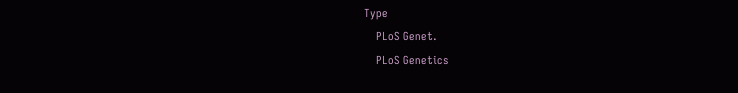Type
    PLoS Genet.
    PLoS Genetics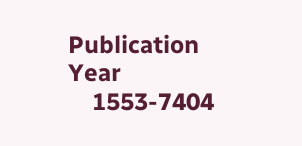Publication Year
    1553-7404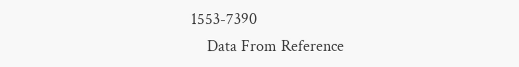1553-7390
    Data From Reference